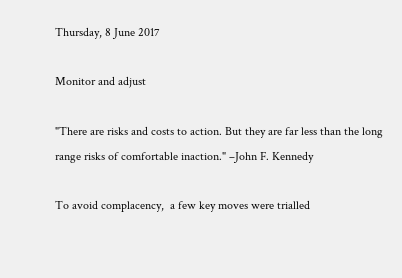Thursday, 8 June 2017

Monitor and adjust

"There are risks and costs to action. But they are far less than the long range risks of comfortable inaction." –John F. Kennedy

To avoid complacency,  a few key moves were trialled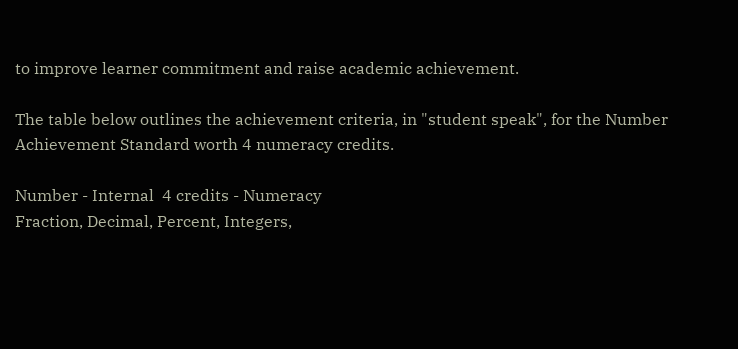to improve learner commitment and raise academic achievement.

The table below outlines the achievement criteria, in "student speak", for the Number Achievement Standard worth 4 numeracy credits.

Number - Internal  4 credits - Numeracy
Fraction, Decimal, Percent, Integers,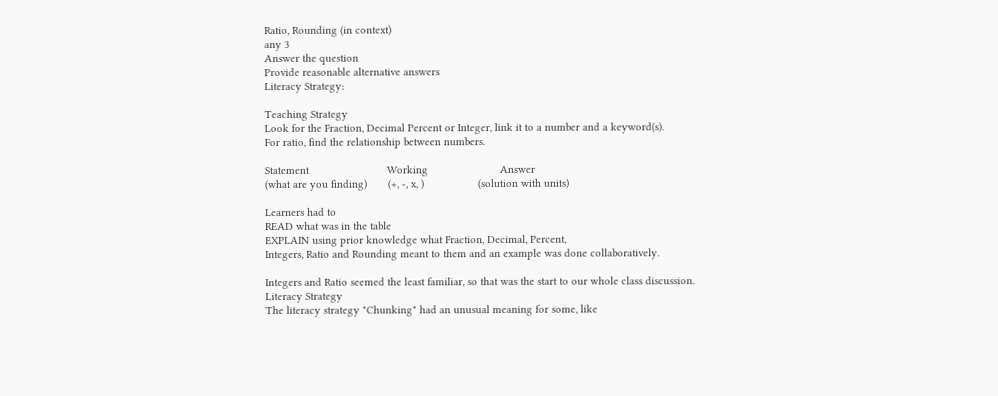Ratio, Rounding (in context)
any 3
Answer the question
Provide reasonable alternative answers
Literacy Strategy:

Teaching Strategy
Look for the Fraction, Decimal Percent or Integer, link it to a number and a keyword(s).
For ratio, find the relationship between numbers.

Statement                          Working                        Answer
(what are you finding)       (+, -, x, )                  (solution with units)

Learners had to
READ what was in the table
EXPLAIN using prior knowledge what Fraction, Decimal, Percent,
Integers, Ratio and Rounding meant to them and an example was done collaboratively.

Integers and Ratio seemed the least familiar, so that was the start to our whole class discussion.
Literacy Strategy
The literacy strategy "Chunking" had an unusual meaning for some, like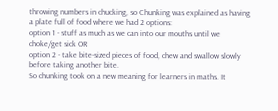throwing numbers in chucking, so Chunking was explained as having a plate full of food where we had 2 options:
option 1 - stuff as much as we can into our mouths until we choke/get sick OR
option 2 - take bite-sized pieces of food, chew and swallow slowly before taking another bite.
So chunking took on a new meaning for learners in maths. It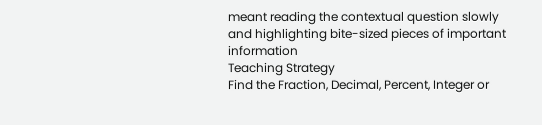meant reading the contextual question slowly and highlighting bite-sized pieces of important information
Teaching Strategy
Find the Fraction, Decimal, Percent, Integer or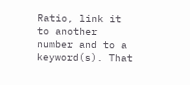Ratio, link it to another number and to a keyword(s). That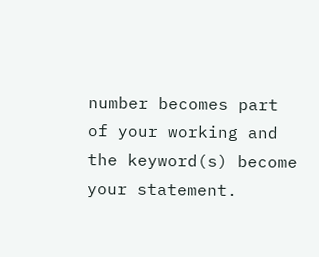number becomes part of your working and the keyword(s) become your statement.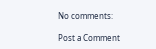No comments:

Post a Comment